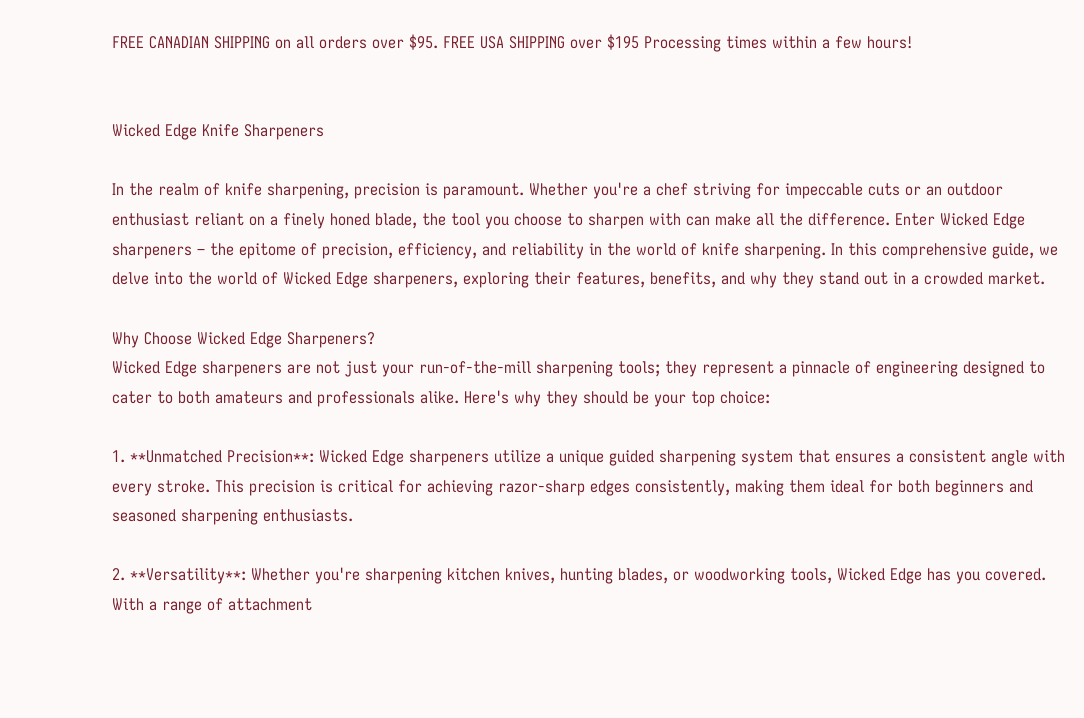FREE CANADIAN SHIPPING on all orders over $95. FREE USA SHIPPING over $195 Processing times within a few hours!


Wicked Edge Knife Sharpeners

In the realm of knife sharpening, precision is paramount. Whether you're a chef striving for impeccable cuts or an outdoor enthusiast reliant on a finely honed blade, the tool you choose to sharpen with can make all the difference. Enter Wicked Edge sharpeners – the epitome of precision, efficiency, and reliability in the world of knife sharpening. In this comprehensive guide, we delve into the world of Wicked Edge sharpeners, exploring their features, benefits, and why they stand out in a crowded market.

Why Choose Wicked Edge Sharpeners?
Wicked Edge sharpeners are not just your run-of-the-mill sharpening tools; they represent a pinnacle of engineering designed to cater to both amateurs and professionals alike. Here's why they should be your top choice:

1. **Unmatched Precision**: Wicked Edge sharpeners utilize a unique guided sharpening system that ensures a consistent angle with every stroke. This precision is critical for achieving razor-sharp edges consistently, making them ideal for both beginners and seasoned sharpening enthusiasts.

2. **Versatility**: Whether you're sharpening kitchen knives, hunting blades, or woodworking tools, Wicked Edge has you covered. With a range of attachment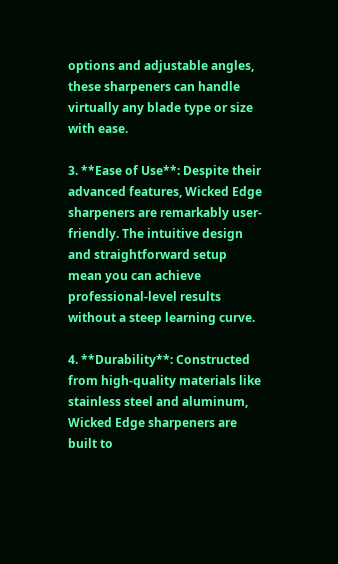options and adjustable angles, these sharpeners can handle virtually any blade type or size with ease.

3. **Ease of Use**: Despite their advanced features, Wicked Edge sharpeners are remarkably user-friendly. The intuitive design and straightforward setup mean you can achieve professional-level results without a steep learning curve.

4. **Durability**: Constructed from high-quality materials like stainless steel and aluminum, Wicked Edge sharpeners are built to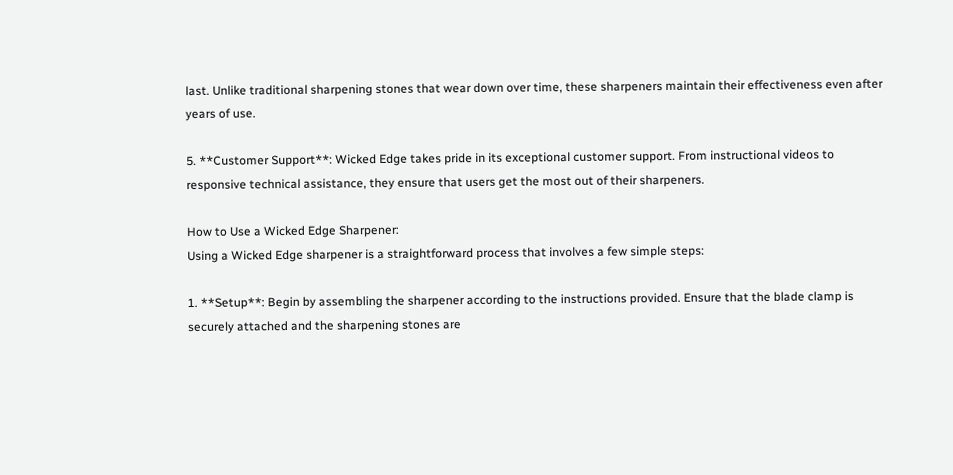last. Unlike traditional sharpening stones that wear down over time, these sharpeners maintain their effectiveness even after years of use.

5. **Customer Support**: Wicked Edge takes pride in its exceptional customer support. From instructional videos to responsive technical assistance, they ensure that users get the most out of their sharpeners.

How to Use a Wicked Edge Sharpener:
Using a Wicked Edge sharpener is a straightforward process that involves a few simple steps:

1. **Setup**: Begin by assembling the sharpener according to the instructions provided. Ensure that the blade clamp is securely attached and the sharpening stones are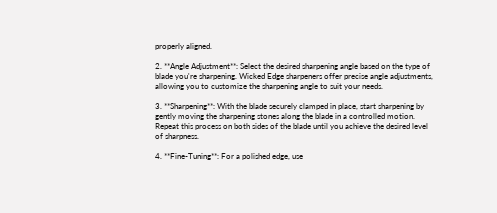properly aligned.

2. **Angle Adjustment**: Select the desired sharpening angle based on the type of blade you're sharpening. Wicked Edge sharpeners offer precise angle adjustments, allowing you to customize the sharpening angle to suit your needs.

3. **Sharpening**: With the blade securely clamped in place, start sharpening by gently moving the sharpening stones along the blade in a controlled motion. Repeat this process on both sides of the blade until you achieve the desired level of sharpness.

4. **Fine-Tuning**: For a polished edge, use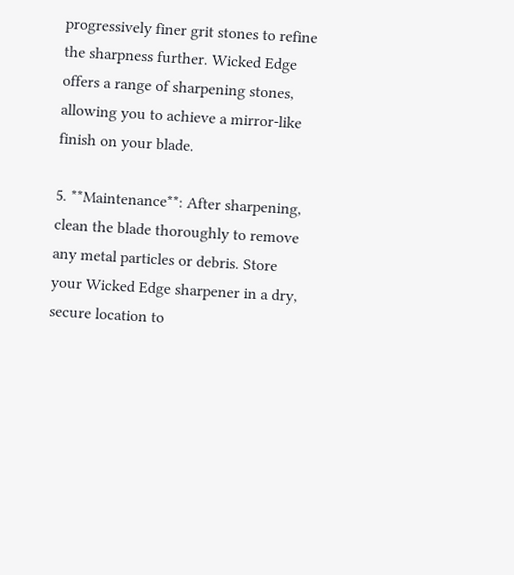progressively finer grit stones to refine the sharpness further. Wicked Edge offers a range of sharpening stones, allowing you to achieve a mirror-like finish on your blade.

5. **Maintenance**: After sharpening, clean the blade thoroughly to remove any metal particles or debris. Store your Wicked Edge sharpener in a dry, secure location to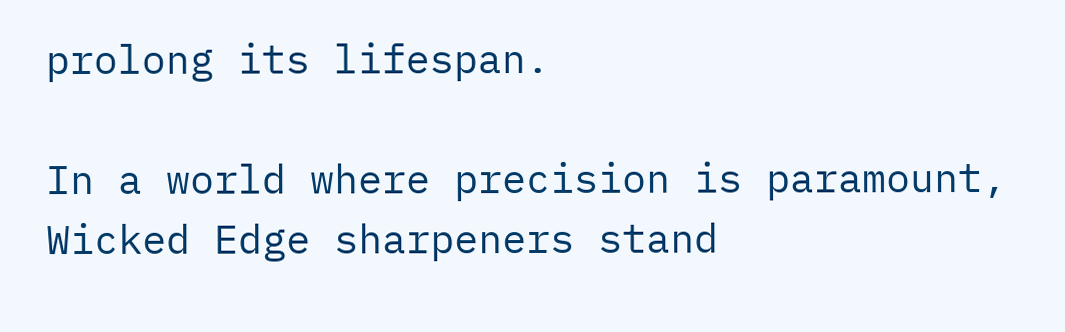prolong its lifespan.

In a world where precision is paramount, Wicked Edge sharpeners stand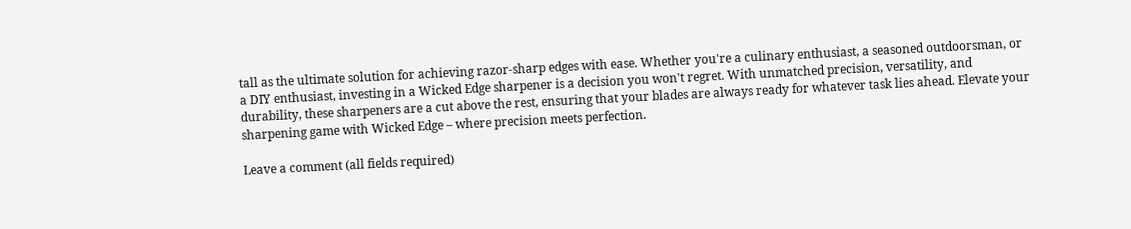tall as the ultimate solution for achieving razor-sharp edges with ease. Whether you're a culinary enthusiast, a seasoned outdoorsman, or a DIY enthusiast, investing in a Wicked Edge sharpener is a decision you won't regret. With unmatched precision, versatility, and durability, these sharpeners are a cut above the rest, ensuring that your blades are always ready for whatever task lies ahead. Elevate your sharpening game with Wicked Edge – where precision meets perfection.

Leave a comment (all fields required)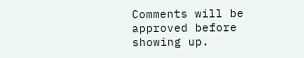Comments will be approved before showing up.